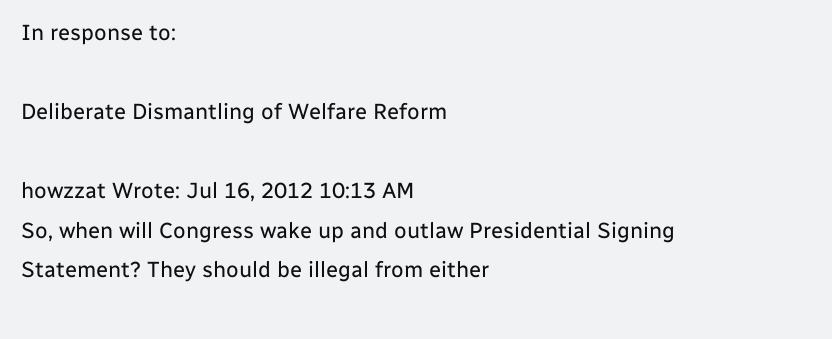In response to:

Deliberate Dismantling of Welfare Reform

howzzat Wrote: Jul 16, 2012 10:13 AM
So, when will Congress wake up and outlaw Presidential Signing Statement? They should be illegal from either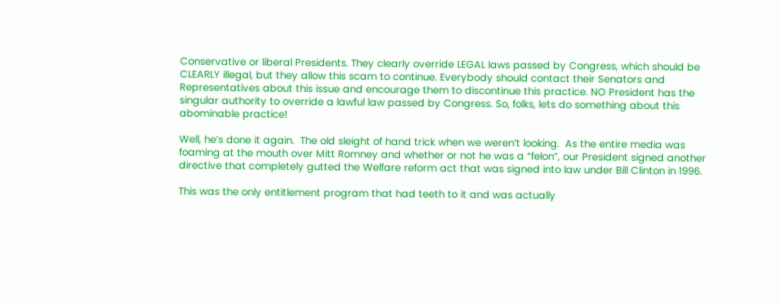Conservative or liberal Presidents. They clearly override LEGAL laws passed by Congress, which should be CLEARLY illegal, but they allow this scam to continue. Everybody should contact their Senators and Representatives about this issue and encourage them to discontinue this practice. NO President has the singular authority to override a lawful law passed by Congress. So, folks, lets do something about this abominable practice!

Well, he’s done it again.  The old sleight of hand trick when we weren’t looking.  As the entire media was foaming at the mouth over Mitt Romney and whether or not he was a “felon”, our President signed another directive that completely gutted the Welfare reform act that was signed into law under Bill Clinton in 1996.

This was the only entitlement program that had teeth to it and was actually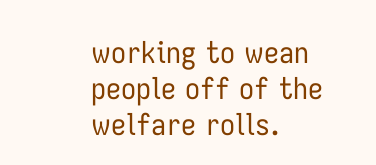working to wean people off of the welfare rolls.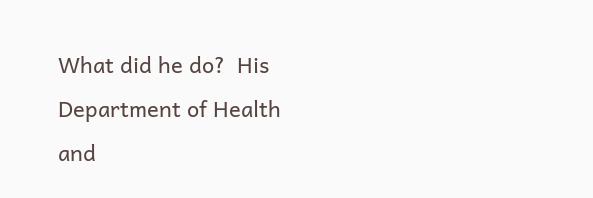What did he do?  His Department of Health and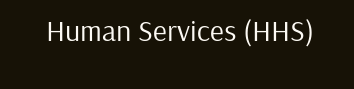Human Services (HHS)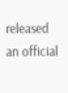released an official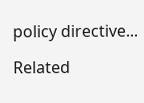policy directive...

Related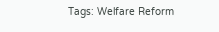Tags: Welfare Reform